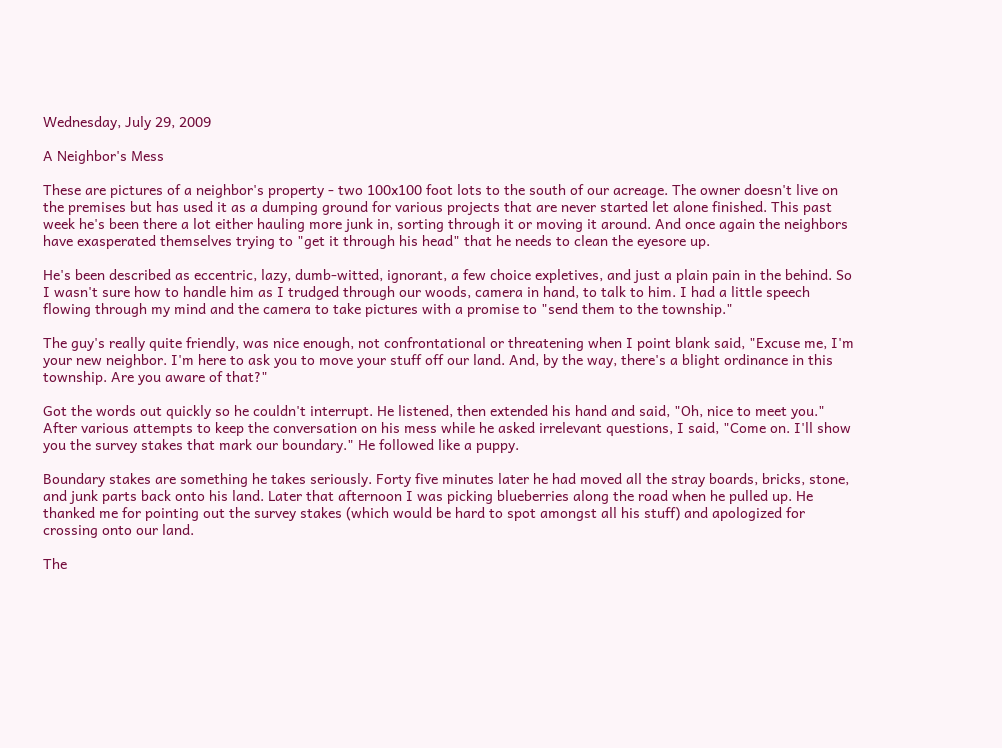Wednesday, July 29, 2009

A Neighbor's Mess

These are pictures of a neighbor's property - two 100x100 foot lots to the south of our acreage. The owner doesn't live on the premises but has used it as a dumping ground for various projects that are never started let alone finished. This past week he's been there a lot either hauling more junk in, sorting through it or moving it around. And once again the neighbors have exasperated themselves trying to "get it through his head" that he needs to clean the eyesore up.

He's been described as eccentric, lazy, dumb-witted, ignorant, a few choice expletives, and just a plain pain in the behind. So I wasn't sure how to handle him as I trudged through our woods, camera in hand, to talk to him. I had a little speech flowing through my mind and the camera to take pictures with a promise to "send them to the township."

The guy's really quite friendly, was nice enough, not confrontational or threatening when I point blank said, "Excuse me, I'm your new neighbor. I'm here to ask you to move your stuff off our land. And, by the way, there's a blight ordinance in this township. Are you aware of that?"

Got the words out quickly so he couldn't interrupt. He listened, then extended his hand and said, "Oh, nice to meet you." After various attempts to keep the conversation on his mess while he asked irrelevant questions, I said, "Come on. I'll show you the survey stakes that mark our boundary." He followed like a puppy.

Boundary stakes are something he takes seriously. Forty five minutes later he had moved all the stray boards, bricks, stone, and junk parts back onto his land. Later that afternoon I was picking blueberries along the road when he pulled up. He thanked me for pointing out the survey stakes (which would be hard to spot amongst all his stuff) and apologized for crossing onto our land.

The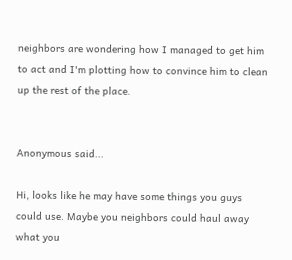neighbors are wondering how I managed to get him to act and I'm plotting how to convince him to clean up the rest of the place.


Anonymous said...

Hi, looks like he may have some things you guys could use. Maybe you neighbors could haul away what you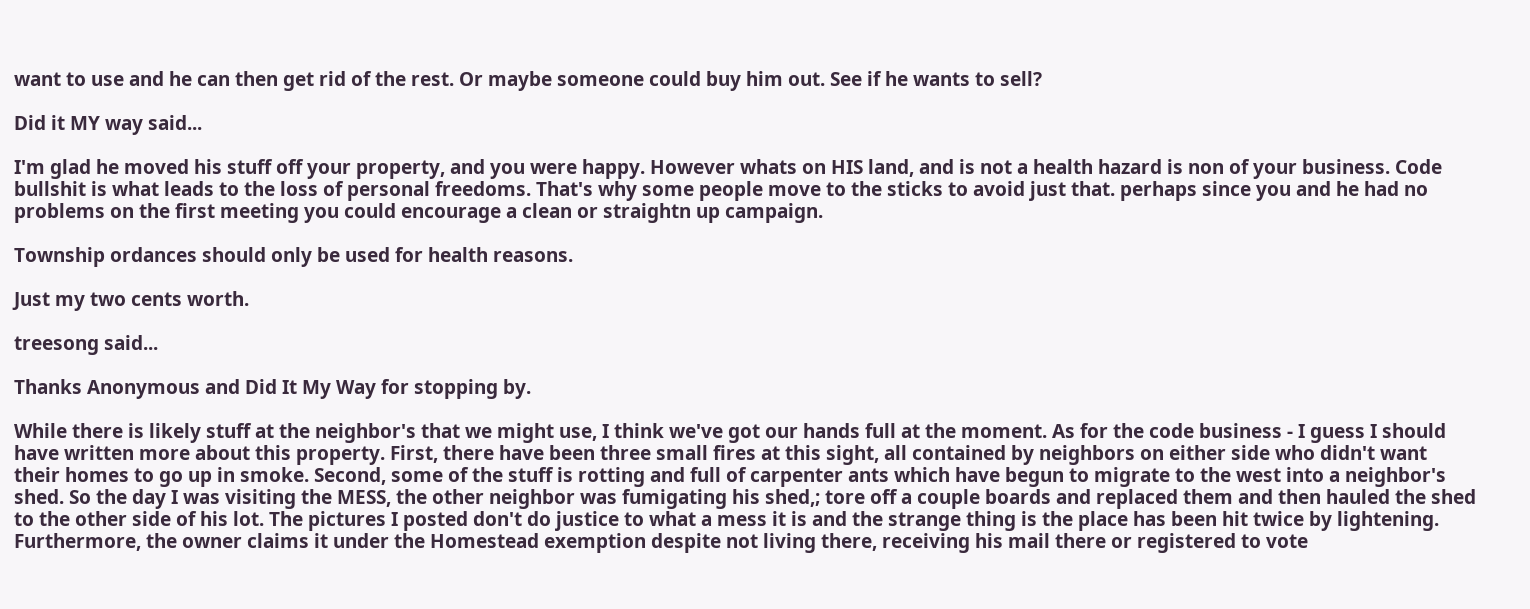want to use and he can then get rid of the rest. Or maybe someone could buy him out. See if he wants to sell?

Did it MY way said...

I'm glad he moved his stuff off your property, and you were happy. However whats on HIS land, and is not a health hazard is non of your business. Code bullshit is what leads to the loss of personal freedoms. That's why some people move to the sticks to avoid just that. perhaps since you and he had no problems on the first meeting you could encourage a clean or straightn up campaign.

Township ordances should only be used for health reasons.

Just my two cents worth.

treesong said...

Thanks Anonymous and Did It My Way for stopping by.

While there is likely stuff at the neighbor's that we might use, I think we've got our hands full at the moment. As for the code business - I guess I should have written more about this property. First, there have been three small fires at this sight, all contained by neighbors on either side who didn't want their homes to go up in smoke. Second, some of the stuff is rotting and full of carpenter ants which have begun to migrate to the west into a neighbor's shed. So the day I was visiting the MESS, the other neighbor was fumigating his shed,; tore off a couple boards and replaced them and then hauled the shed to the other side of his lot. The pictures I posted don't do justice to what a mess it is and the strange thing is the place has been hit twice by lightening. Furthermore, the owner claims it under the Homestead exemption despite not living there, receiving his mail there or registered to vote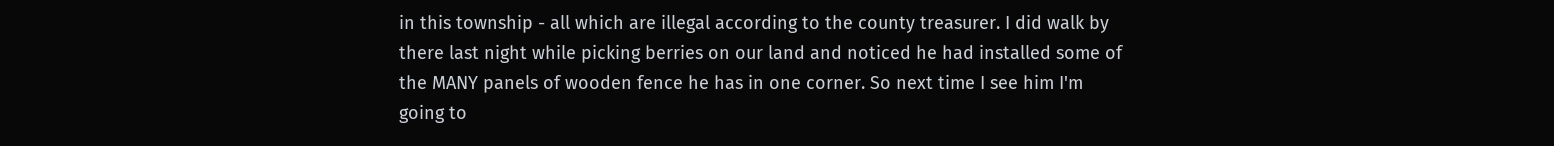in this township - all which are illegal according to the county treasurer. I did walk by there last night while picking berries on our land and noticed he had installed some of the MANY panels of wooden fence he has in one corner. So next time I see him I'm going to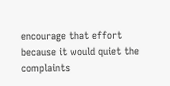encourage that effort because it would quiet the complaints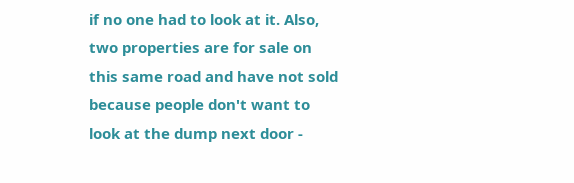if no one had to look at it. Also, two properties are for sale on this same road and have not sold because people don't want to look at the dump next door -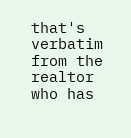that's verbatim from the realtor who has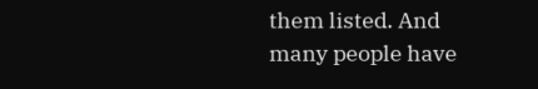them listed. And many people have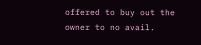offered to buy out the owner to no avail.